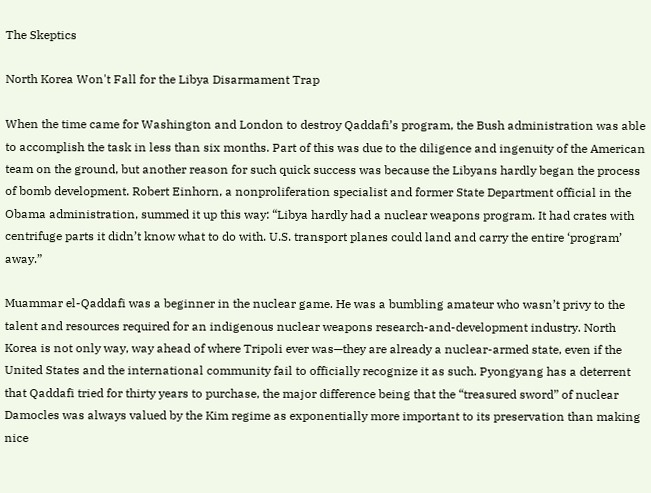The Skeptics

North Korea Won't Fall for the Libya Disarmament Trap

When the time came for Washington and London to destroy Qaddafi’s program, the Bush administration was able to accomplish the task in less than six months. Part of this was due to the diligence and ingenuity of the American team on the ground, but another reason for such quick success was because the Libyans hardly began the process of bomb development. Robert Einhorn, a nonproliferation specialist and former State Department official in the Obama administration, summed it up this way: “Libya hardly had a nuclear weapons program. It had crates with centrifuge parts it didn’t know what to do with. U.S. transport planes could land and carry the entire ‘program’ away.”

Muammar el-Qaddafi was a beginner in the nuclear game. He was a bumbling amateur who wasn’t privy to the talent and resources required for an indigenous nuclear weapons research-and-development industry. North Korea is not only way, way ahead of where Tripoli ever was—they are already a nuclear-armed state, even if the United States and the international community fail to officially recognize it as such. Pyongyang has a deterrent that Qaddafi tried for thirty years to purchase, the major difference being that the “treasured sword” of nuclear Damocles was always valued by the Kim regime as exponentially more important to its preservation than making nice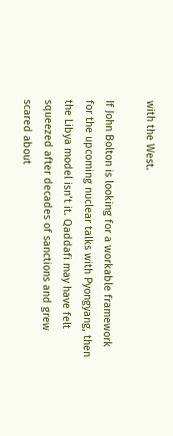with the West.

If John Bolton is looking for a workable framework for the upcoming nuclear talks with Pyongyang, then the Libya model isn’t it. Qaddafi may have felt squeezed after decades of sanctions and grew scared about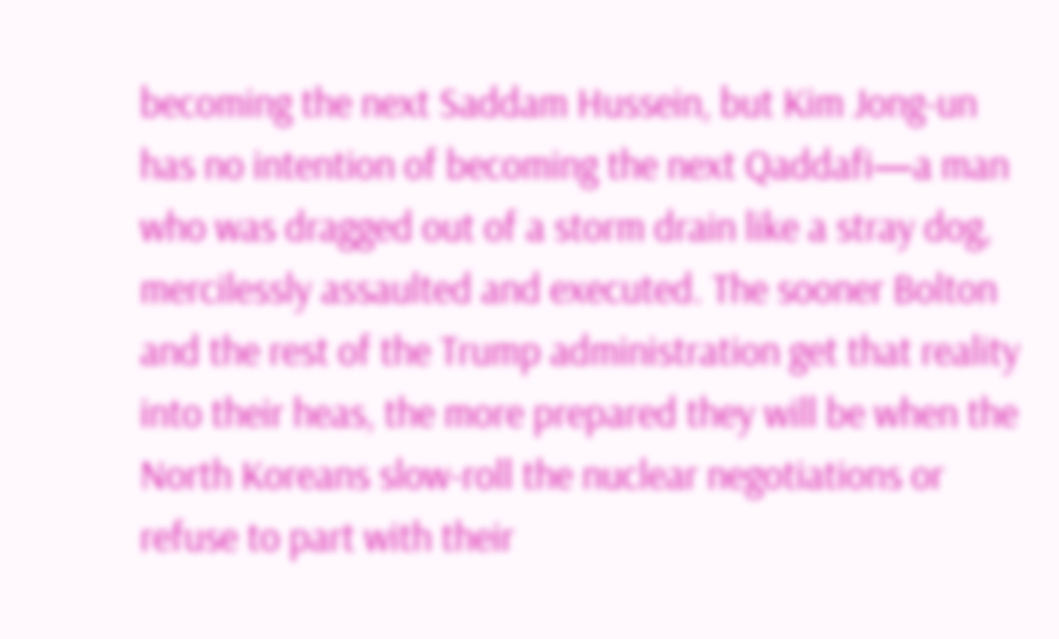becoming the next Saddam Hussein, but Kim Jong-un has no intention of becoming the next Qaddafi—a man who was dragged out of a storm drain like a stray dog, mercilessly assaulted and executed. The sooner Bolton and the rest of the Trump administration get that reality into their heas, the more prepared they will be when the North Koreans slow-roll the nuclear negotiations or refuse to part with their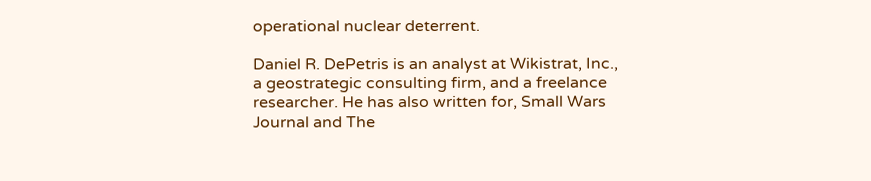operational nuclear deterrent.

Daniel R. DePetris is an analyst at Wikistrat, Inc., a geostrategic consulting firm, and a freelance researcher. He has also written for, Small Wars Journal and The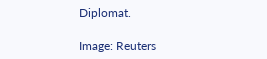Diplomat.

Image: Reuters